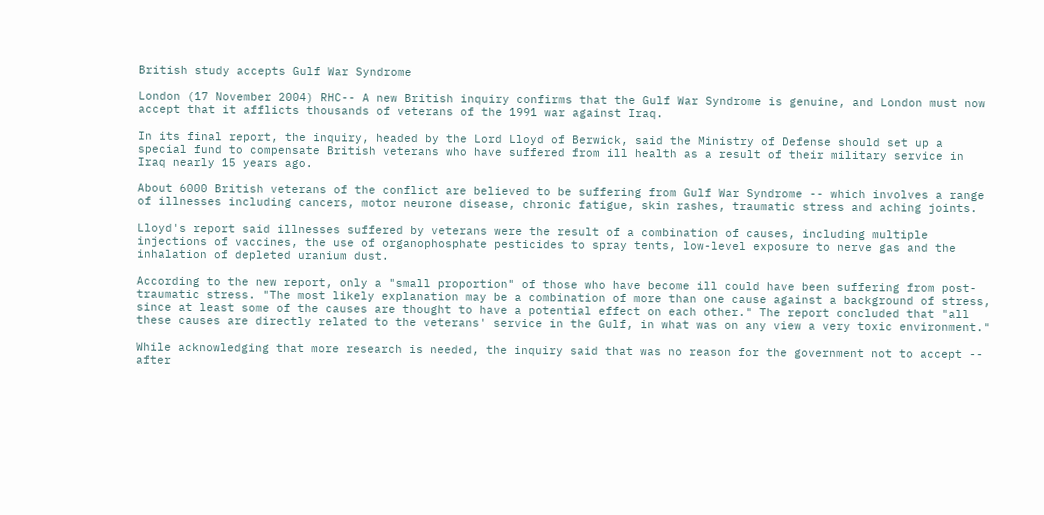British study accepts Gulf War Syndrome

London (17 November 2004) RHC-- A new British inquiry confirms that the Gulf War Syndrome is genuine, and London must now accept that it afflicts thousands of veterans of the 1991 war against Iraq.

In its final report, the inquiry, headed by the Lord Lloyd of Berwick, said the Ministry of Defense should set up a special fund to compensate British veterans who have suffered from ill health as a result of their military service in Iraq nearly 15 years ago.

About 6000 British veterans of the conflict are believed to be suffering from Gulf War Syndrome -- which involves a range of illnesses including cancers, motor neurone disease, chronic fatigue, skin rashes, traumatic stress and aching joints.

Lloyd's report said illnesses suffered by veterans were the result of a combination of causes, including multiple injections of vaccines, the use of organophosphate pesticides to spray tents, low-level exposure to nerve gas and the inhalation of depleted uranium dust.

According to the new report, only a "small proportion" of those who have become ill could have been suffering from post-traumatic stress. "The most likely explanation may be a combination of more than one cause against a background of stress, since at least some of the causes are thought to have a potential effect on each other." The report concluded that "all these causes are directly related to the veterans' service in the Gulf, in what was on any view a very toxic environment."

While acknowledging that more research is needed, the inquiry said that was no reason for the government not to accept -- after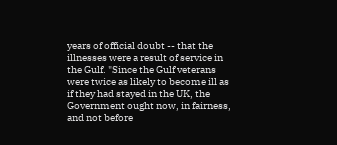years of official doubt -- that the illnesses were a result of service in the Gulf. "Since the Gulf veterans were twice as likely to become ill as if they had stayed in the UK, the Government ought now, in fairness, and not before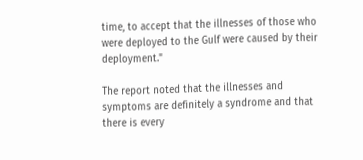time, to accept that the illnesses of those who were deployed to the Gulf were caused by their deployment."

The report noted that the illnesses and symptoms are definitely a syndrome and that there is every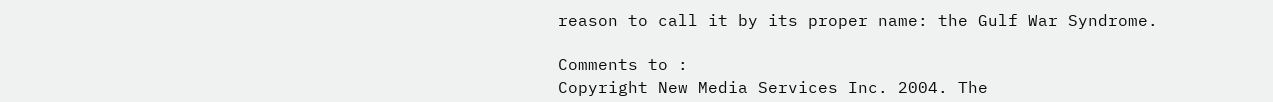reason to call it by its proper name: the Gulf War Syndrome.

Comments to :
Copyright New Media Services Inc. 2004. The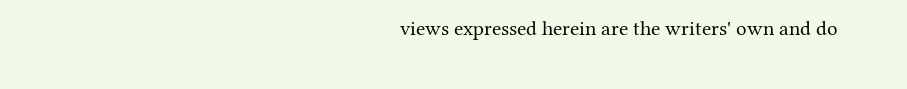views expressed herein are the writers' own and do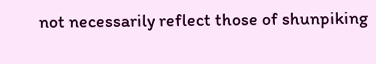not necessarily reflect those of shunpiking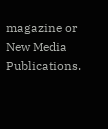magazine or New Media Publications.